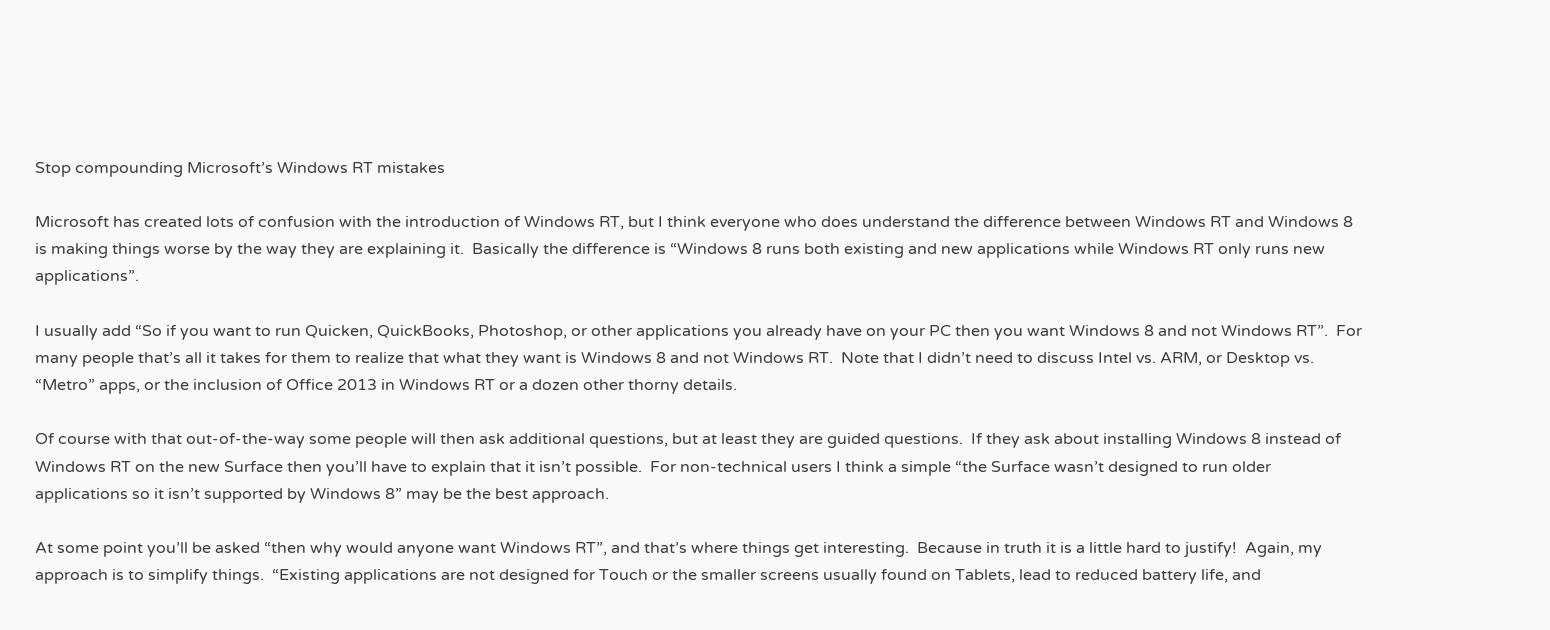Stop compounding Microsoft’s Windows RT mistakes

Microsoft has created lots of confusion with the introduction of Windows RT, but I think everyone who does understand the difference between Windows RT and Windows 8 is making things worse by the way they are explaining it.  Basically the difference is “Windows 8 runs both existing and new applications while Windows RT only runs new applications”.

I usually add “So if you want to run Quicken, QuickBooks, Photoshop, or other applications you already have on your PC then you want Windows 8 and not Windows RT”.  For many people that’s all it takes for them to realize that what they want is Windows 8 and not Windows RT.  Note that I didn’t need to discuss Intel vs. ARM, or Desktop vs. “Metro” apps, or the inclusion of Office 2013 in Windows RT or a dozen other thorny details.

Of course with that out-of-the-way some people will then ask additional questions, but at least they are guided questions.  If they ask about installing Windows 8 instead of Windows RT on the new Surface then you’ll have to explain that it isn’t possible.  For non-technical users I think a simple “the Surface wasn’t designed to run older applications so it isn’t supported by Windows 8” may be the best approach.

At some point you’ll be asked “then why would anyone want Windows RT”, and that’s where things get interesting.  Because in truth it is a little hard to justify!  Again, my approach is to simplify things.  “Existing applications are not designed for Touch or the smaller screens usually found on Tablets, lead to reduced battery life, and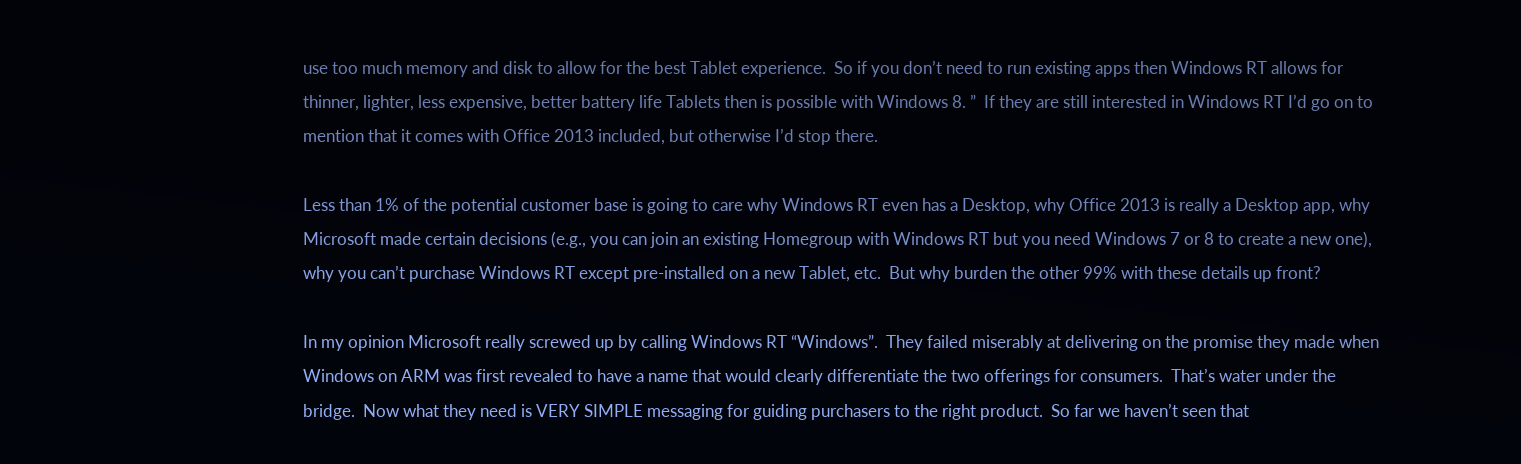use too much memory and disk to allow for the best Tablet experience.  So if you don’t need to run existing apps then Windows RT allows for thinner, lighter, less expensive, better battery life Tablets then is possible with Windows 8. ”  If they are still interested in Windows RT I’d go on to mention that it comes with Office 2013 included, but otherwise I’d stop there.

Less than 1% of the potential customer base is going to care why Windows RT even has a Desktop, why Office 2013 is really a Desktop app, why Microsoft made certain decisions (e.g., you can join an existing Homegroup with Windows RT but you need Windows 7 or 8 to create a new one), why you can’t purchase Windows RT except pre-installed on a new Tablet, etc.  But why burden the other 99% with these details up front?

In my opinion Microsoft really screwed up by calling Windows RT “Windows”.  They failed miserably at delivering on the promise they made when Windows on ARM was first revealed to have a name that would clearly differentiate the two offerings for consumers.  That’s water under the bridge.  Now what they need is VERY SIMPLE messaging for guiding purchasers to the right product.  So far we haven’t seen that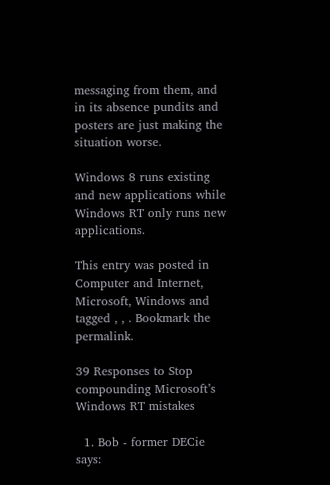messaging from them, and in its absence pundits and posters are just making the situation worse.

Windows 8 runs existing and new applications while Windows RT only runs new applications.

This entry was posted in Computer and Internet, Microsoft, Windows and tagged , , . Bookmark the permalink.

39 Responses to Stop compounding Microsoft’s Windows RT mistakes

  1. Bob - former DECie says: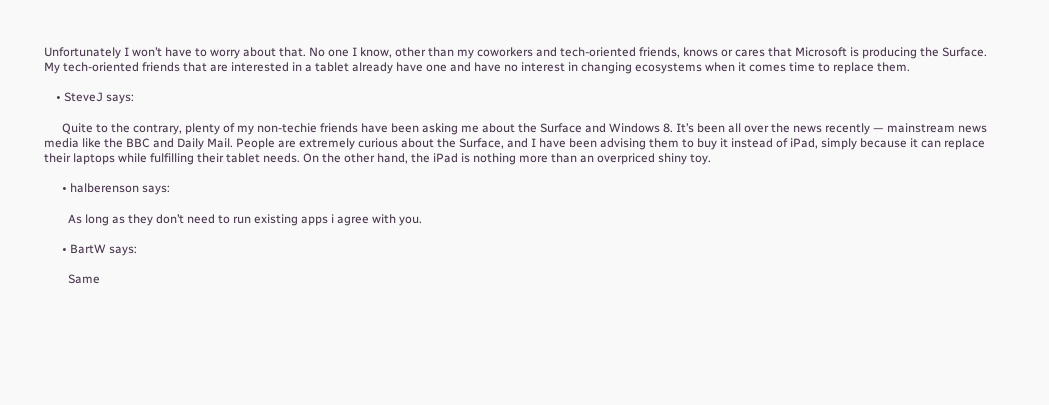Unfortunately I won’t have to worry about that. No one I know, other than my coworkers and tech-oriented friends, knows or cares that Microsoft is producing the Surface. My tech-oriented friends that are interested in a tablet already have one and have no interest in changing ecosystems when it comes time to replace them.

    • SteveJ says:

      Quite to the contrary, plenty of my non-techie friends have been asking me about the Surface and Windows 8. It’s been all over the news recently — mainstream news media like the BBC and Daily Mail. People are extremely curious about the Surface, and I have been advising them to buy it instead of iPad, simply because it can replace their laptops while fulfilling their tablet needs. On the other hand, the iPad is nothing more than an overpriced shiny toy.

      • halberenson says:

        As long as they don’t need to run existing apps i agree with you.

      • BartW says:

        Same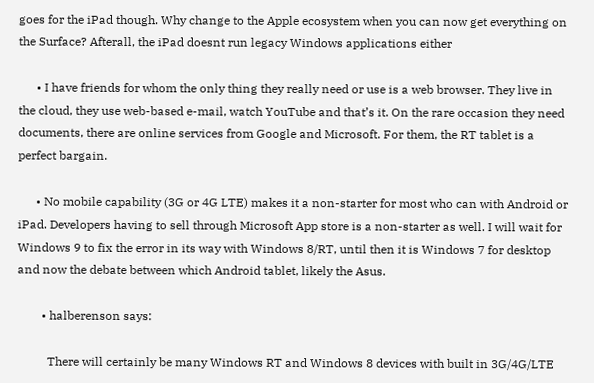goes for the iPad though. Why change to the Apple ecosystem when you can now get everything on the Surface? Afterall, the iPad doesnt run legacy Windows applications either

      • I have friends for whom the only thing they really need or use is a web browser. They live in the cloud, they use web-based e-mail, watch YouTube and that’s it. On the rare occasion they need documents, there are online services from Google and Microsoft. For them, the RT tablet is a perfect bargain.

      • No mobile capability (3G or 4G LTE) makes it a non-starter for most who can with Android or iPad. Developers having to sell through Microsoft App store is a non-starter as well. I will wait for Windows 9 to fix the error in its way with Windows 8/RT, until then it is Windows 7 for desktop and now the debate between which Android tablet, likely the Asus.

        • halberenson says:

          There will certainly be many Windows RT and Windows 8 devices with built in 3G/4G/LTE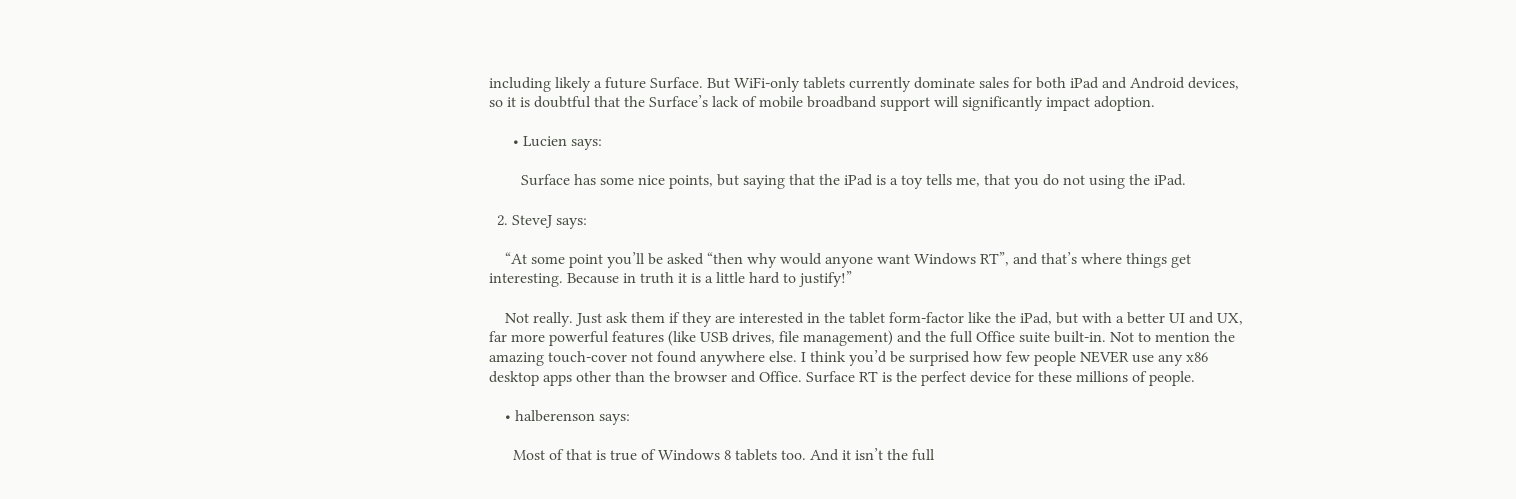including likely a future Surface. But WiFi-only tablets currently dominate sales for both iPad and Android devices, so it is doubtful that the Surface’s lack of mobile broadband support will significantly impact adoption.

      • Lucien says:

        Surface has some nice points, but saying that the iPad is a toy tells me, that you do not using the iPad.

  2. SteveJ says:

    “At some point you’ll be asked “then why would anyone want Windows RT”, and that’s where things get interesting. Because in truth it is a little hard to justify!”

    Not really. Just ask them if they are interested in the tablet form-factor like the iPad, but with a better UI and UX, far more powerful features (like USB drives, file management) and the full Office suite built-in. Not to mention the amazing touch-cover not found anywhere else. I think you’d be surprised how few people NEVER use any x86 desktop apps other than the browser and Office. Surface RT is the perfect device for these millions of people.

    • halberenson says:

      Most of that is true of Windows 8 tablets too. And it isn’t the full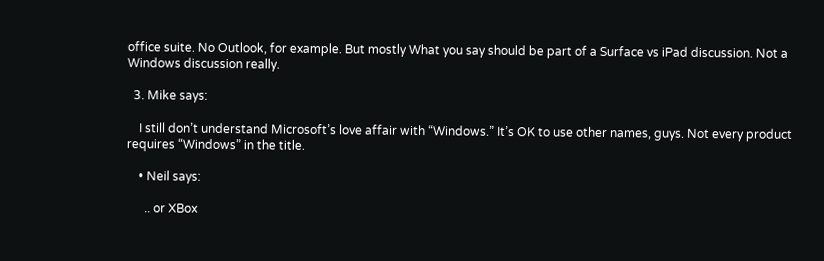office suite. No Outlook, for example. But mostly What you say should be part of a Surface vs iPad discussion. Not a Windows discussion really.

  3. Mike says:

    I still don’t understand Microsoft’s love affair with “Windows.” It’s OK to use other names, guys. Not every product requires “Windows” in the title.

    • Neil says:

      .. or XBox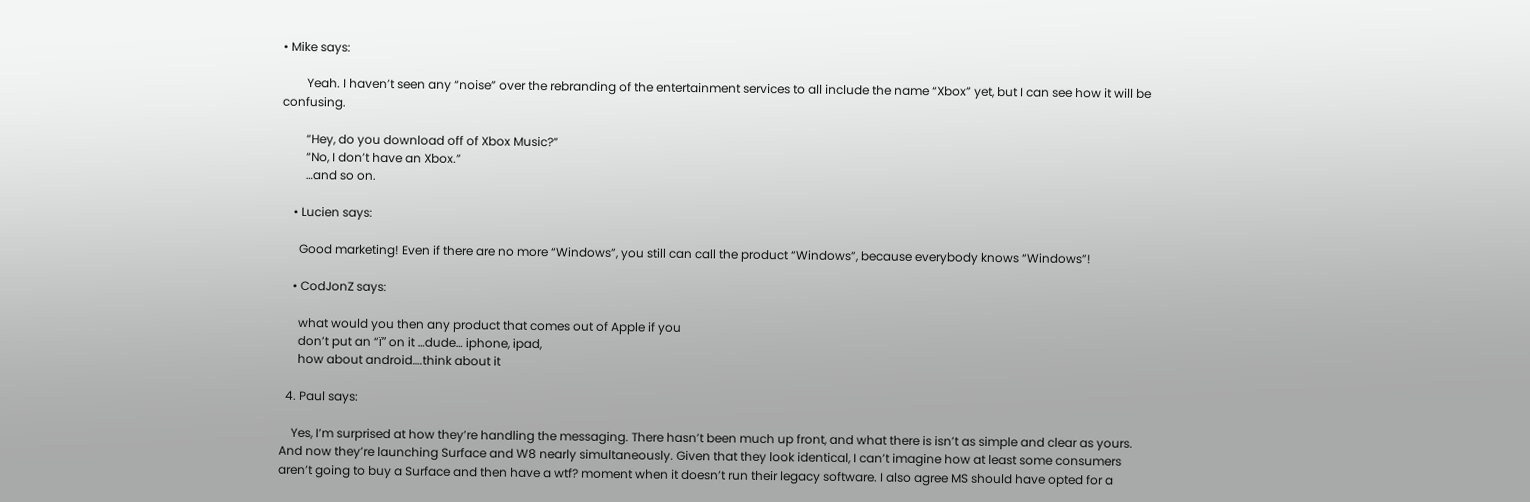• Mike says:

        Yeah. I haven’t seen any “noise” over the rebranding of the entertainment services to all include the name “Xbox” yet, but I can see how it will be confusing.

        “Hey, do you download off of Xbox Music?”
        “No, I don’t have an Xbox.”
        …and so on.

    • Lucien says:

      Good marketing! Even if there are no more “Windows”, you still can call the product “Windows”, because everybody knows “Windows”!

    • CodJonZ says:

      what would you then any product that comes out of Apple if you
      don’t put an “ï” on it …dude… iphone, ipad,
      how about android….think about it

  4. Paul says:

    Yes, I’m surprised at how they’re handling the messaging. There hasn’t been much up front, and what there is isn’t as simple and clear as yours. And now they’re launching Surface and W8 nearly simultaneously. Given that they look identical, I can’t imagine how at least some consumers aren’t going to buy a Surface and then have a wtf? moment when it doesn’t run their legacy software. I also agree MS should have opted for a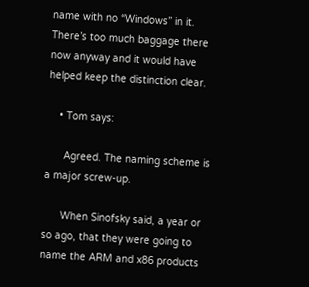name with no “Windows” in it. There’s too much baggage there now anyway and it would have helped keep the distinction clear.

    • Tom says:

      Agreed. The naming scheme is a major screw-up.

      When Sinofsky said, a year or so ago, that they were going to name the ARM and x86 products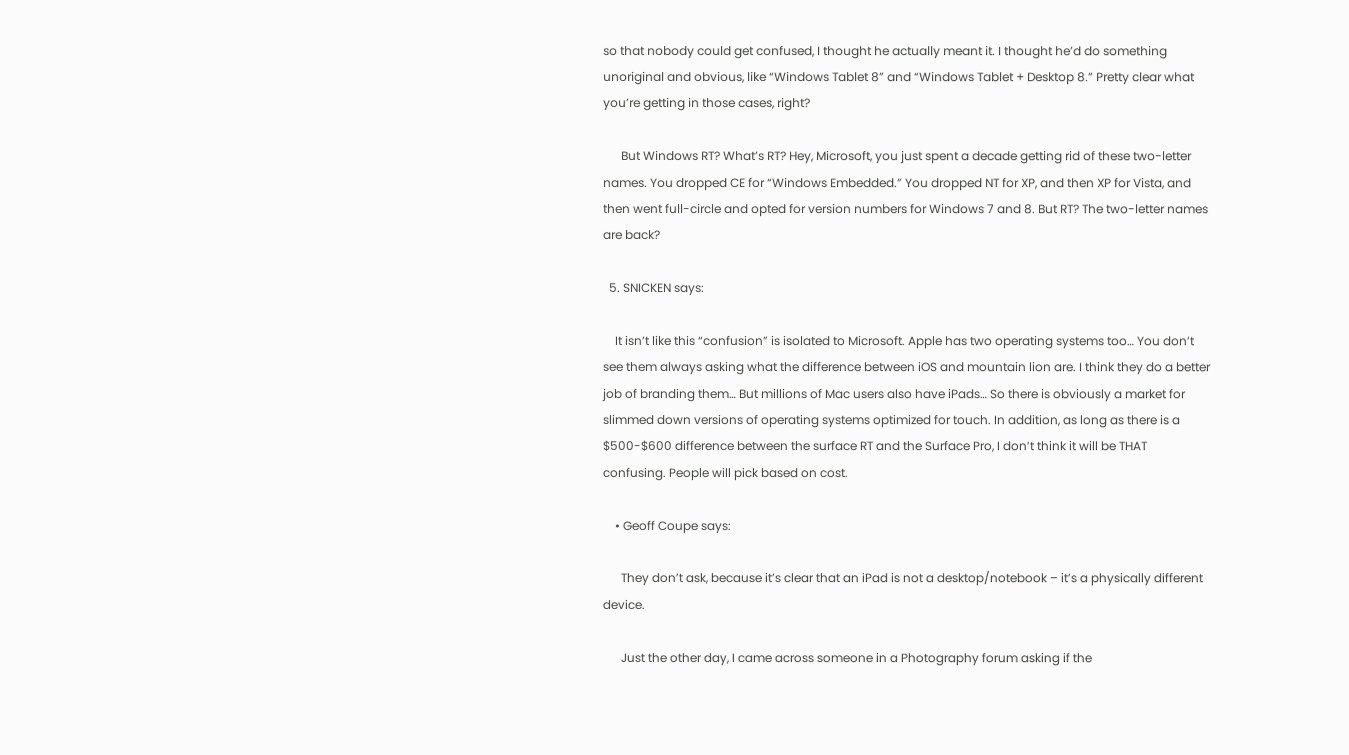so that nobody could get confused, I thought he actually meant it. I thought he’d do something unoriginal and obvious, like “Windows Tablet 8” and “Windows Tablet + Desktop 8.” Pretty clear what you’re getting in those cases, right?

      But Windows RT? What’s RT? Hey, Microsoft, you just spent a decade getting rid of these two-letter names. You dropped CE for “Windows Embedded.” You dropped NT for XP, and then XP for Vista, and then went full-circle and opted for version numbers for Windows 7 and 8. But RT? The two-letter names are back?

  5. SNICKEN says:

    It isn’t like this “confusion” is isolated to Microsoft. Apple has two operating systems too… You don’t see them always asking what the difference between iOS and mountain lion are. I think they do a better job of branding them… But millions of Mac users also have iPads… So there is obviously a market for slimmed down versions of operating systems optimized for touch. In addition, as long as there is a $500-$600 difference between the surface RT and the Surface Pro, I don’t think it will be THAT confusing. People will pick based on cost.

    • Geoff Coupe says:

      They don’t ask, because it’s clear that an iPad is not a desktop/notebook – it’s a physically different device.

      Just the other day, I came across someone in a Photography forum asking if the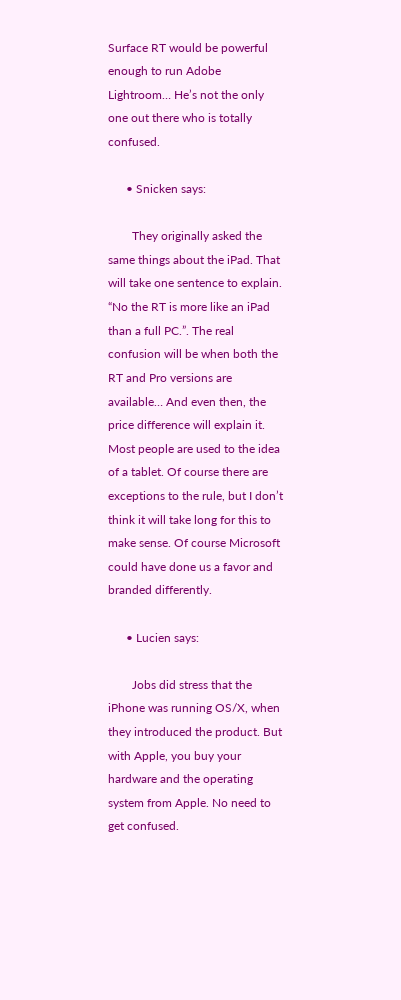Surface RT would be powerful enough to run Adobe Lightroom… He’s not the only one out there who is totally confused.

      • Snicken says:

        They originally asked the same things about the iPad. That will take one sentence to explain. “No the RT is more like an iPad than a full PC.”. The real confusion will be when both the RT and Pro versions are available… And even then, the price difference will explain it. Most people are used to the idea of a tablet. Of course there are exceptions to the rule, but I don’t think it will take long for this to make sense. Of course Microsoft could have done us a favor and branded differently.

      • Lucien says:

        Jobs did stress that the iPhone was running OS/X, when they introduced the product. But with Apple, you buy your hardware and the operating system from Apple. No need to get confused.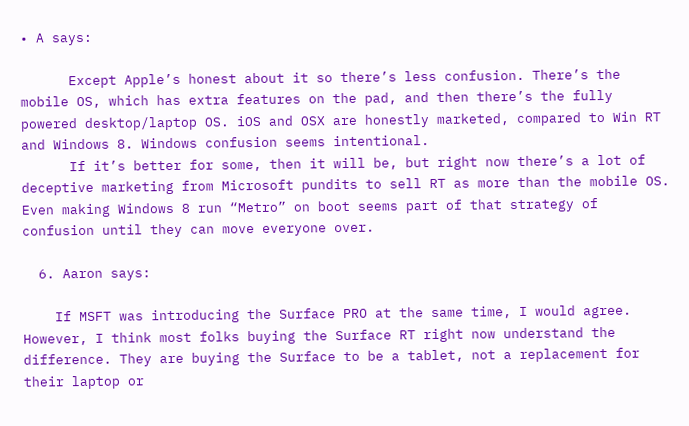• A says:

      Except Apple’s honest about it so there’s less confusion. There’s the mobile OS, which has extra features on the pad, and then there’s the fully powered desktop/laptop OS. iOS and OSX are honestly marketed, compared to Win RT and Windows 8. Windows confusion seems intentional.
      If it’s better for some, then it will be, but right now there’s a lot of deceptive marketing from Microsoft pundits to sell RT as more than the mobile OS. Even making Windows 8 run “Metro” on boot seems part of that strategy of confusion until they can move everyone over.

  6. Aaron says:

    If MSFT was introducing the Surface PRO at the same time, I would agree. However, I think most folks buying the Surface RT right now understand the difference. They are buying the Surface to be a tablet, not a replacement for their laptop or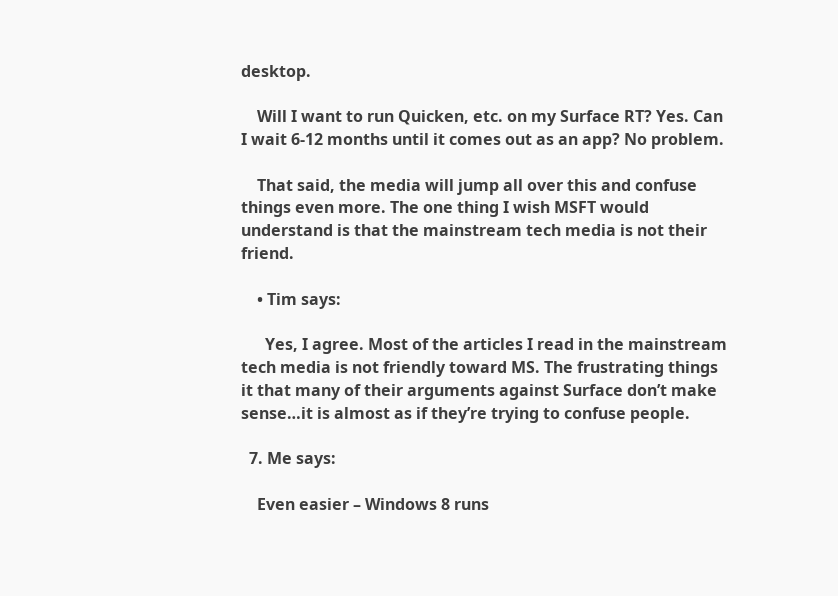desktop.

    Will I want to run Quicken, etc. on my Surface RT? Yes. Can I wait 6-12 months until it comes out as an app? No problem.

    That said, the media will jump all over this and confuse things even more. The one thing I wish MSFT would understand is that the mainstream tech media is not their friend.

    • Tim says:

      Yes, I agree. Most of the articles I read in the mainstream tech media is not friendly toward MS. The frustrating things it that many of their arguments against Surface don’t make sense…it is almost as if they’re trying to confuse people.

  7. Me says:

    Even easier – Windows 8 runs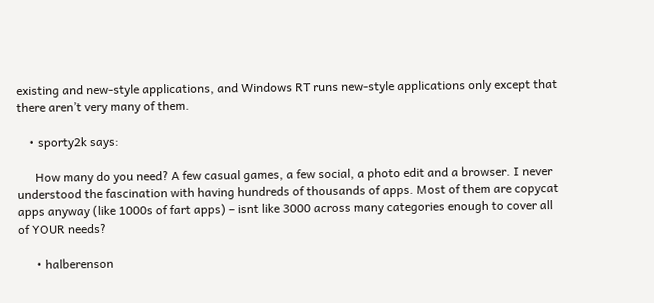existing and new-style applications, and Windows RT runs new-style applications only except that there aren’t very many of them.

    • sporty2k says:

      How many do you need? A few casual games, a few social, a photo edit and a browser. I never understood the fascination with having hundreds of thousands of apps. Most of them are copycat apps anyway (like 1000s of fart apps) – isnt like 3000 across many categories enough to cover all of YOUR needs?

      • halberenson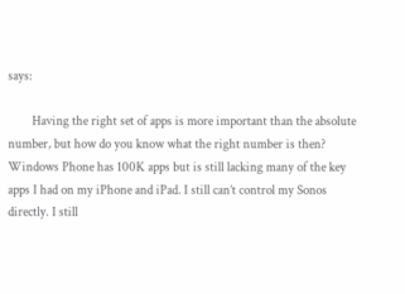says:

        Having the right set of apps is more important than the absolute number, but how do you know what the right number is then? Windows Phone has 100K apps but is still lacking many of the key apps I had on my iPhone and iPad. I still can’t control my Sonos directly. I still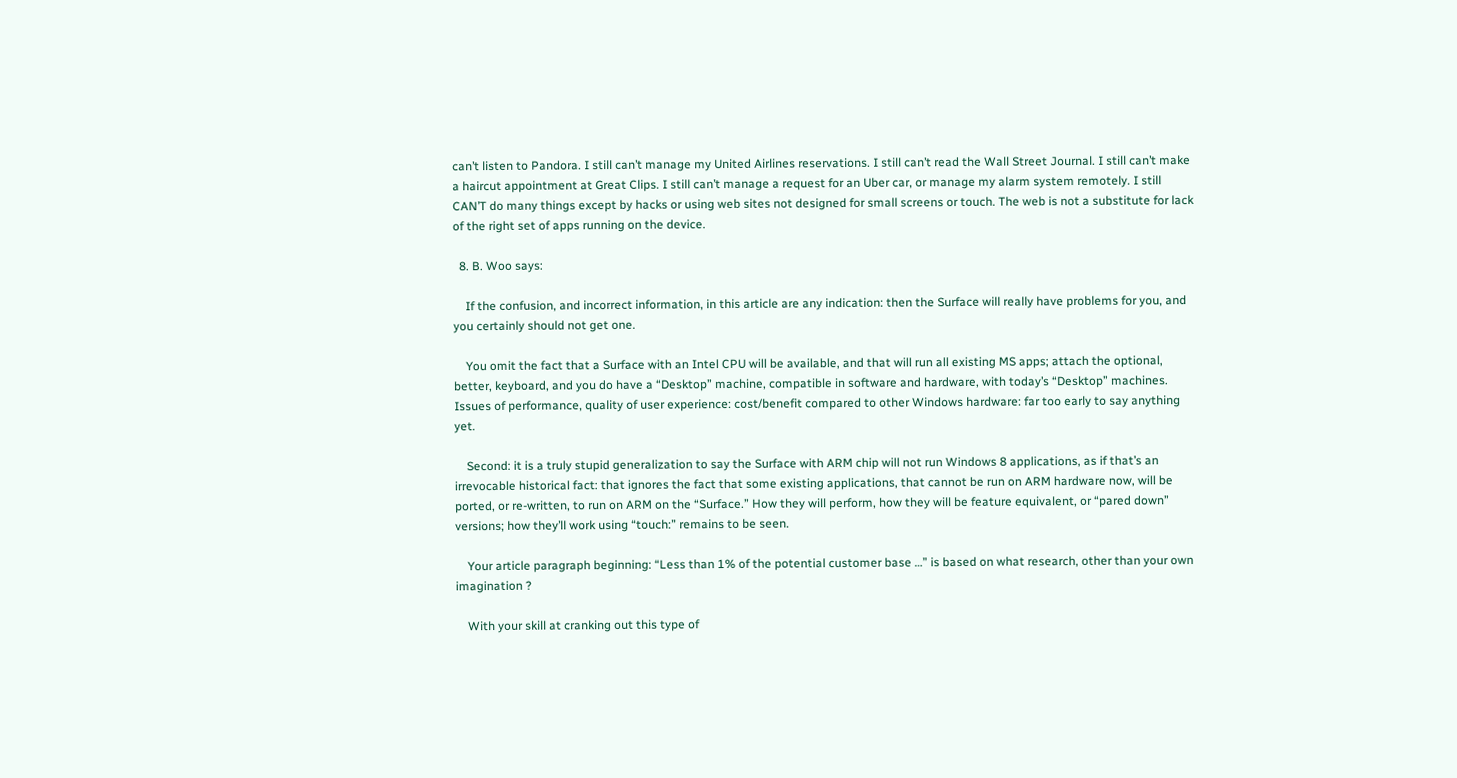can’t listen to Pandora. I still can’t manage my United Airlines reservations. I still can’t read the Wall Street Journal. I still can’t make a haircut appointment at Great Clips. I still can’t manage a request for an Uber car, or manage my alarm system remotely. I still CAN’T do many things except by hacks or using web sites not designed for small screens or touch. The web is not a substitute for lack of the right set of apps running on the device.

  8. B. Woo says:

    If the confusion, and incorrect information, in this article are any indication: then the Surface will really have problems for you, and you certainly should not get one.

    You omit the fact that a Surface with an Intel CPU will be available, and that will run all existing MS apps; attach the optional, better, keyboard, and you do have a “Desktop” machine, compatible in software and hardware, with today’s “Desktop” machines. Issues of performance, quality of user experience: cost/benefit compared to other Windows hardware: far too early to say anything yet.

    Second: it is a truly stupid generalization to say the Surface with ARM chip will not run Windows 8 applications, as if that’s an irrevocable historical fact: that ignores the fact that some existing applications, that cannot be run on ARM hardware now, will be ported, or re-written, to run on ARM on the “Surface.” How they will perform, how they will be feature equivalent, or “pared down” versions; how they’ll work using “touch:” remains to be seen.

    Your article paragraph beginning: “Less than 1% of the potential customer base …” is based on what research, other than your own imagination ?

    With your skill at cranking out this type of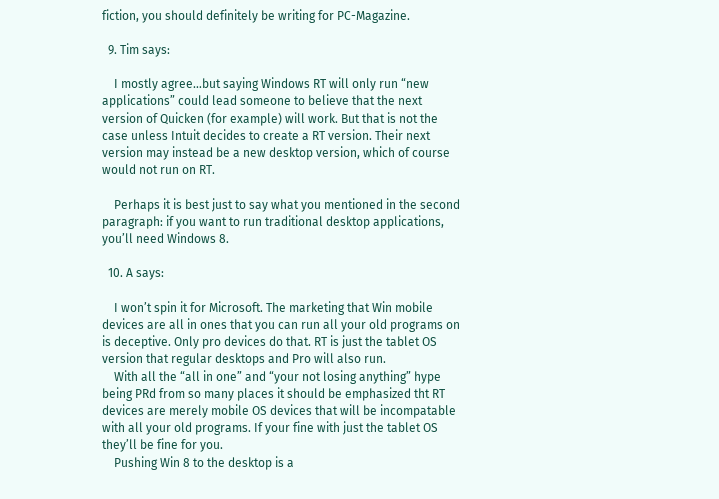fiction, you should definitely be writing for PC-Magazine.

  9. Tim says:

    I mostly agree…but saying Windows RT will only run “new applications” could lead someone to believe that the next version of Quicken (for example) will work. But that is not the case unless Intuit decides to create a RT version. Their next version may instead be a new desktop version, which of course would not run on RT.

    Perhaps it is best just to say what you mentioned in the second paragraph: if you want to run traditional desktop applications, you’ll need Windows 8.

  10. A says:

    I won’t spin it for Microsoft. The marketing that Win mobile devices are all in ones that you can run all your old programs on is deceptive. Only pro devices do that. RT is just the tablet OS version that regular desktops and Pro will also run.
    With all the “all in one” and “your not losing anything” hype being PRd from so many places it should be emphasized tht RT devices are merely mobile OS devices that will be incompatable with all your old programs. If your fine with just the tablet OS they’ll be fine for you.
    Pushing Win 8 to the desktop is a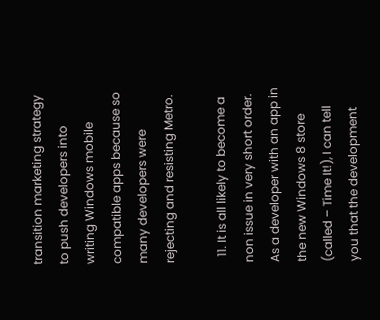transition marketing strategy to push developers into writing Windows mobile compatible apps because so many developers were rejecting and resisting Metro.

  11. It is all likely to become a non issue in very short order. As a developer with an app in the new Windows 8 store (called – Time It!), I can tell you that the development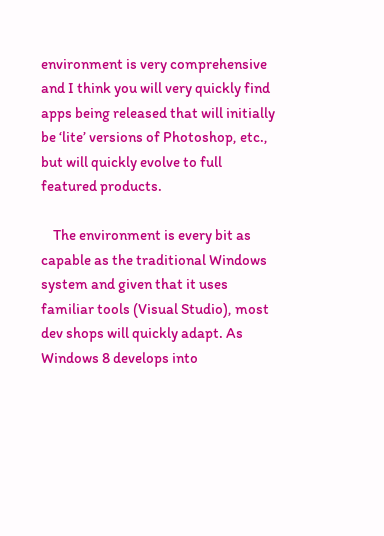environment is very comprehensive and I think you will very quickly find apps being released that will initially be ‘lite’ versions of Photoshop, etc., but will quickly evolve to full featured products.

    The environment is every bit as capable as the traditional Windows system and given that it uses familiar tools (Visual Studio), most dev shops will quickly adapt. As Windows 8 develops into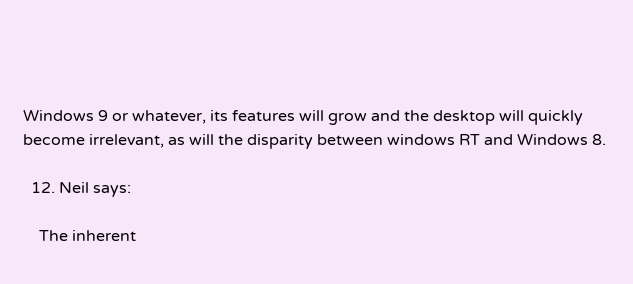Windows 9 or whatever, its features will grow and the desktop will quickly become irrelevant, as will the disparity between windows RT and Windows 8.

  12. Neil says:

    The inherent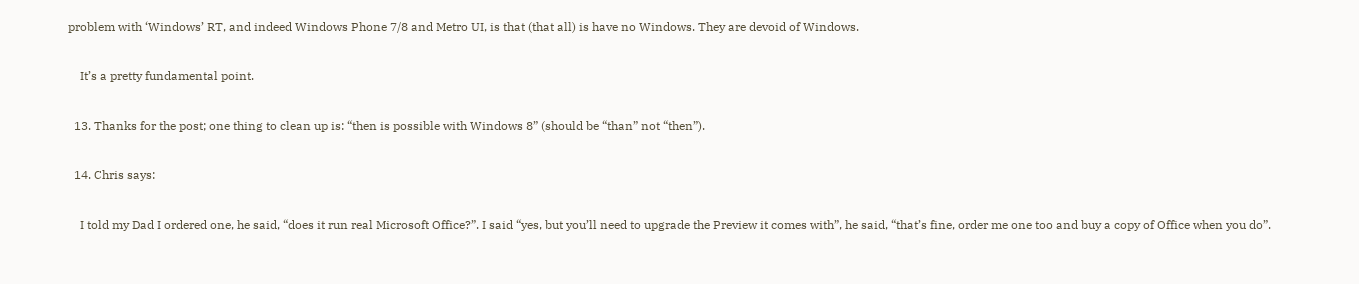problem with ‘Windows’ RT, and indeed Windows Phone 7/8 and Metro UI, is that (that all) is have no Windows. They are devoid of Windows.

    It’s a pretty fundamental point.

  13. Thanks for the post; one thing to clean up is: “then is possible with Windows 8” (should be “than” not “then”).

  14. Chris says:

    I told my Dad I ordered one, he said, “does it run real Microsoft Office?”. I said “yes, but you’ll need to upgrade the Preview it comes with”, he said, “that’s fine, order me one too and buy a copy of Office when you do”.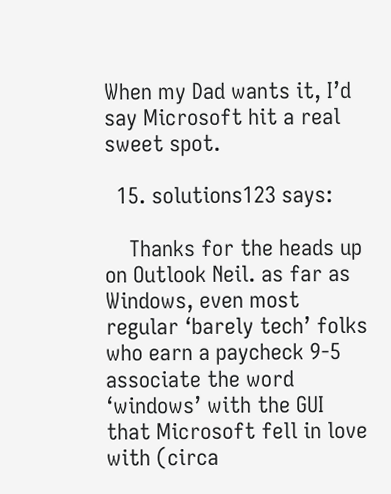When my Dad wants it, I’d say Microsoft hit a real sweet spot.

  15. solutions123 says:

    Thanks for the heads up on Outlook Neil. as far as Windows, even most regular ‘barely tech’ folks who earn a paycheck 9-5 associate the word ‘windows’ with the GUI that Microsoft fell in love with (circa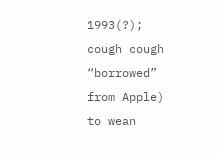1993(?); cough cough “borrowed” from Apple) to wean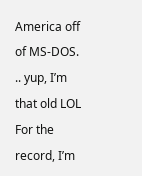America off of MS-DOS. .. yup, I’m that old LOL For the record, I’m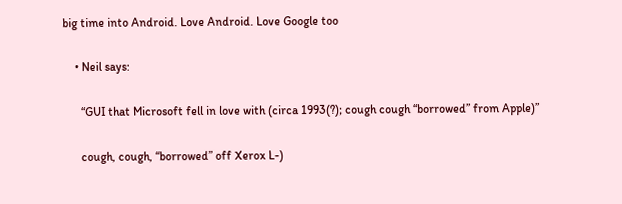big time into Android. Love Android. Love Google too

    • Neil says:

      “GUI that Microsoft fell in love with (circa 1993(?); cough cough “borrowed” from Apple)”

      cough, cough, “borrowed” off Xerox L-)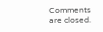Comments are closed.